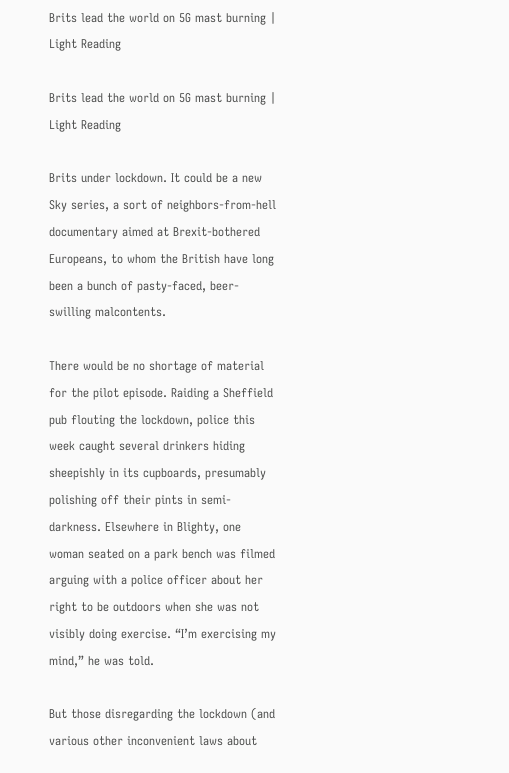Brits lead the world on 5G mast burning | Light Reading

Brits lead the world on 5G mast burning | Light Reading

Brits under lockdown. It could be a new Sky series, a sort of neighbors-from-hell documentary aimed at Brexit-bothered Europeans, to whom the British have long been a bunch of pasty-faced, beer-swilling malcontents.

There would be no shortage of material for the pilot episode. Raiding a Sheffield pub flouting the lockdown, police this week caught several drinkers hiding sheepishly in its cupboards, presumably polishing off their pints in semi-darkness. Elsewhere in Blighty, one woman seated on a park bench was filmed arguing with a police officer about her right to be outdoors when she was not visibly doing exercise. “I’m exercising my mind,” he was told.

But those disregarding the lockdown (and various other inconvenient laws about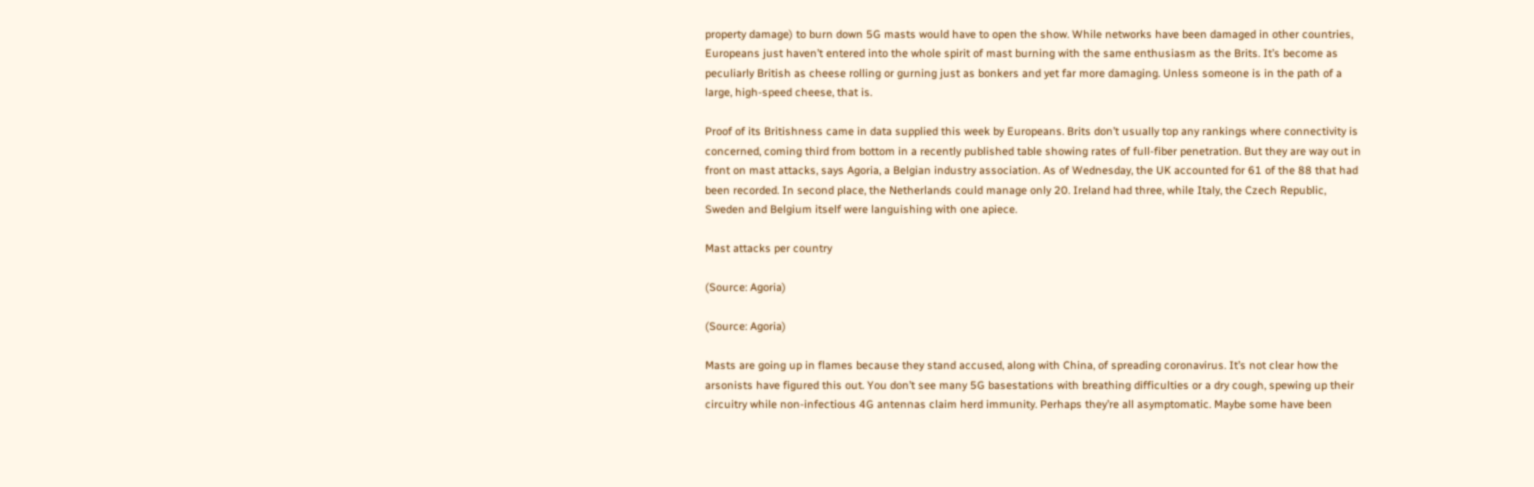property damage) to burn down 5G masts would have to open the show. While networks have been damaged in other countries, Europeans just haven’t entered into the whole spirit of mast burning with the same enthusiasm as the Brits. It’s become as peculiarly British as cheese rolling or gurning just as bonkers and yet far more damaging. Unless someone is in the path of a large, high-speed cheese, that is.

Proof of its Britishness came in data supplied this week by Europeans. Brits don’t usually top any rankings where connectivity is concerned, coming third from bottom in a recently published table showing rates of full-fiber penetration. But they are way out in front on mast attacks, says Agoria, a Belgian industry association. As of Wednesday, the UK accounted for 61 of the 88 that had been recorded. In second place, the Netherlands could manage only 20. Ireland had three, while Italy, the Czech Republic, Sweden and Belgium itself were languishing with one apiece.

Mast attacks per country

(Source: Agoria)

(Source: Agoria)

Masts are going up in flames because they stand accused, along with China, of spreading coronavirus. It’s not clear how the arsonists have figured this out. You don’t see many 5G basestations with breathing difficulties or a dry cough, spewing up their circuitry while non-infectious 4G antennas claim herd immunity. Perhaps they’re all asymptomatic. Maybe some have been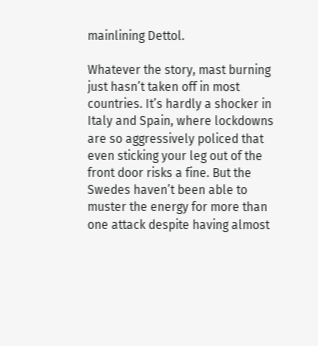mainlining Dettol.

Whatever the story, mast burning just hasn’t taken off in most countries. It’s hardly a shocker in Italy and Spain, where lockdowns are so aggressively policed that even sticking your leg out of the front door risks a fine. But the Swedes haven’t been able to muster the energy for more than one attack despite having almost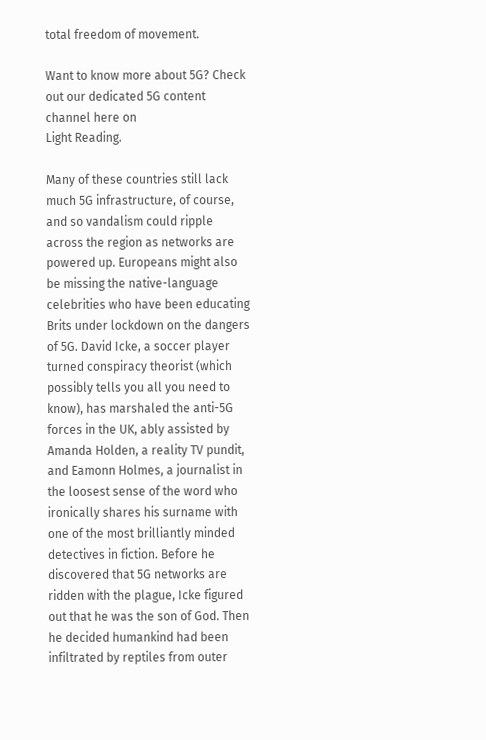total freedom of movement.

Want to know more about 5G? Check out our dedicated 5G content channel here on
Light Reading.

Many of these countries still lack much 5G infrastructure, of course, and so vandalism could ripple across the region as networks are powered up. Europeans might also be missing the native-language celebrities who have been educating Brits under lockdown on the dangers of 5G. David Icke, a soccer player turned conspiracy theorist (which possibly tells you all you need to know), has marshaled the anti-5G forces in the UK, ably assisted by Amanda Holden, a reality TV pundit, and Eamonn Holmes, a journalist in the loosest sense of the word who ironically shares his surname with one of the most brilliantly minded detectives in fiction. Before he discovered that 5G networks are ridden with the plague, Icke figured out that he was the son of God. Then he decided humankind had been infiltrated by reptiles from outer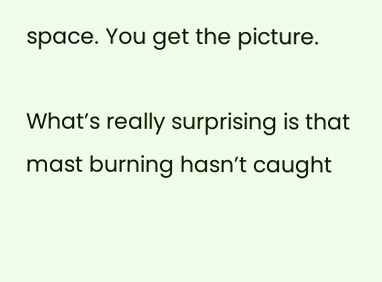space. You get the picture.

What’s really surprising is that mast burning hasn’t caught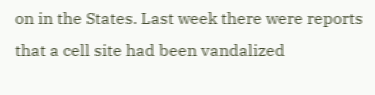on in the States. Last week there were reports that a cell site had been vandalized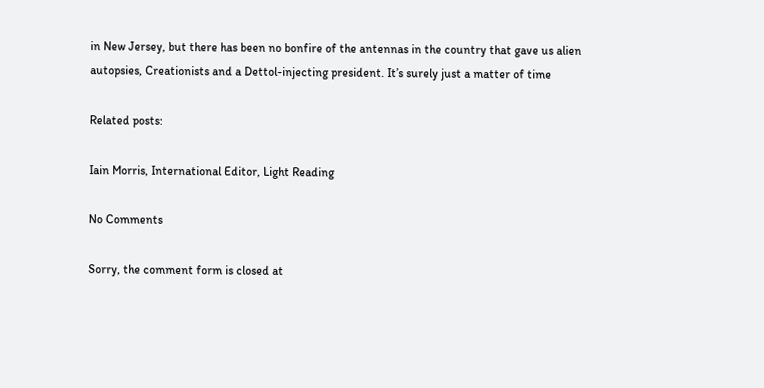in New Jersey, but there has been no bonfire of the antennas in the country that gave us alien autopsies, Creationists and a Dettol-injecting president. It’s surely just a matter of time

Related posts:

Iain Morris, International Editor, Light Reading

No Comments

Sorry, the comment form is closed at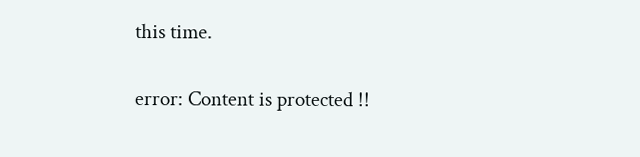this time.

error: Content is protected !!